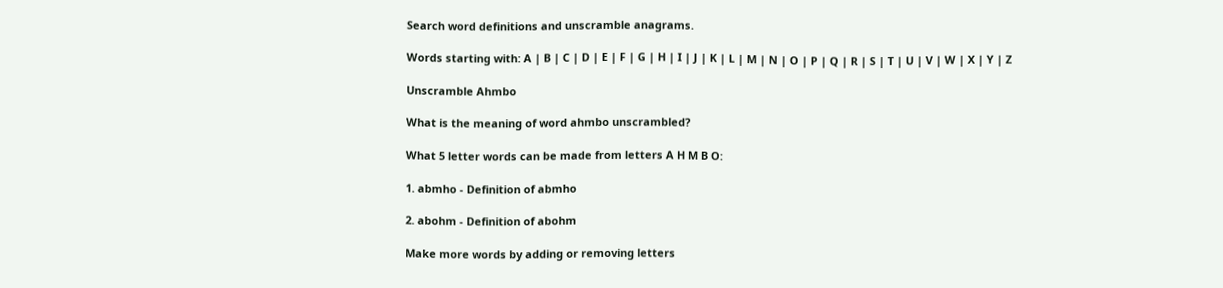Search word definitions and unscramble anagrams.

Words starting with: A | B | C | D | E | F | G | H | I | J | K | L | M | N | O | P | Q | R | S | T | U | V | W | X | Y | Z

Unscramble Ahmbo

What is the meaning of word ahmbo unscrambled?

What 5 letter words can be made from letters A H M B O:

1. abmho - Definition of abmho

2. abohm - Definition of abohm

Make more words by adding or removing letters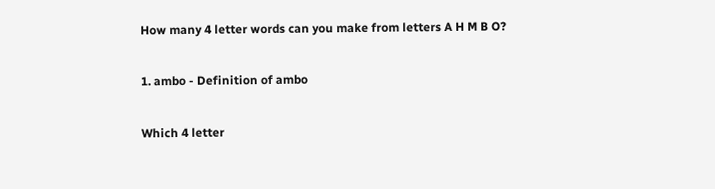How many 4 letter words can you make from letters A H M B O?

1. ambo - Definition of ambo

Which 4 letter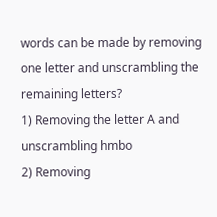words can be made by removing one letter and unscrambling the remaining letters?
1) Removing the letter A and unscrambling hmbo
2) Removing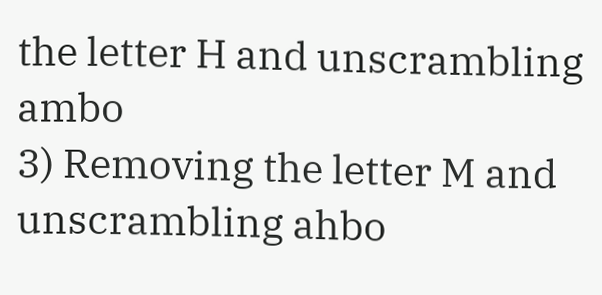the letter H and unscrambling ambo
3) Removing the letter M and unscrambling ahbo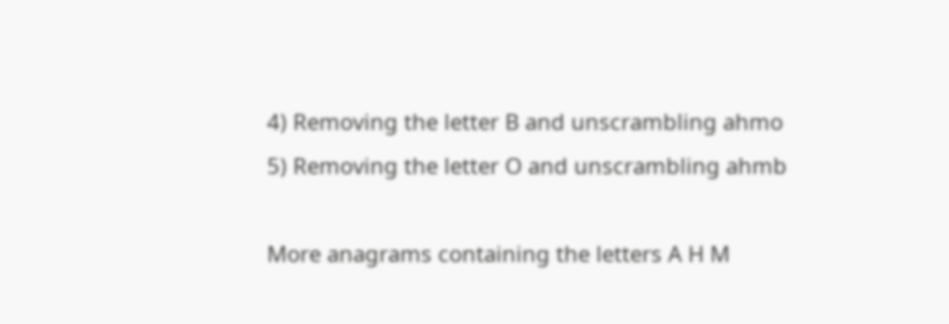4) Removing the letter B and unscrambling ahmo
5) Removing the letter O and unscrambling ahmb

More anagrams containing the letters A H M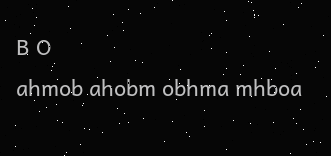B O
ahmob ahobm obhma mhboa